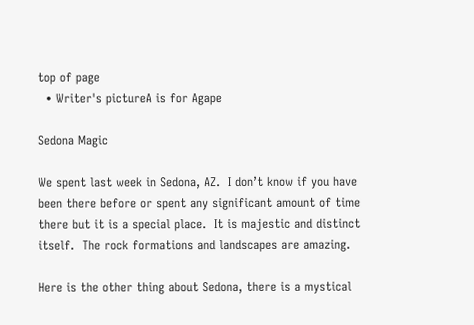top of page
  • Writer's pictureA is for Agape

Sedona Magic

We spent last week in Sedona, AZ.  I don’t know if you have been there before or spent any significant amount of time there but it is a special place.  It is majestic and distinct itself.  The rock formations and landscapes are amazing.

Here is the other thing about Sedona, there is a mystical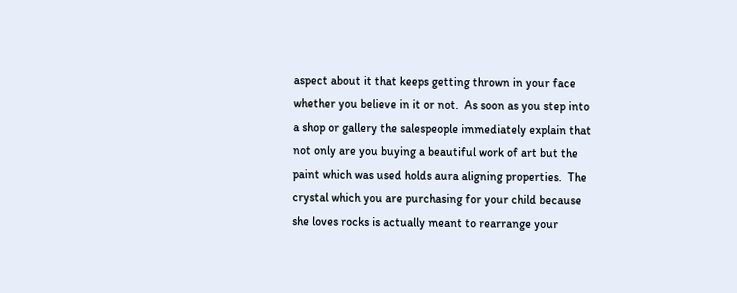aspect about it that keeps getting thrown in your face whether you believe in it or not.  As soon as you step into a shop or gallery the salespeople immediately explain that not only are you buying a beautiful work of art but the paint which was used holds aura aligning properties.  The crystal which you are purchasing for your child because she loves rocks is actually meant to rearrange your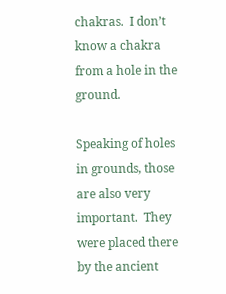chakras.  I don’t know a chakra from a hole in the ground.

Speaking of holes in grounds, those are also very important.  They were placed there by the ancient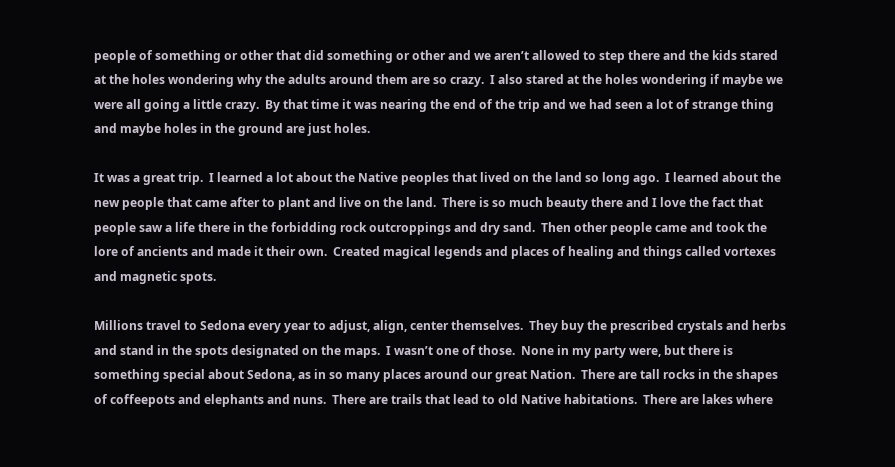people of something or other that did something or other and we aren’t allowed to step there and the kids stared at the holes wondering why the adults around them are so crazy.  I also stared at the holes wondering if maybe we were all going a little crazy.  By that time it was nearing the end of the trip and we had seen a lot of strange thing and maybe holes in the ground are just holes.

It was a great trip.  I learned a lot about the Native peoples that lived on the land so long ago.  I learned about the new people that came after to plant and live on the land.  There is so much beauty there and I love the fact that people saw a life there in the forbidding rock outcroppings and dry sand.  Then other people came and took the lore of ancients and made it their own.  Created magical legends and places of healing and things called vortexes and magnetic spots.

Millions travel to Sedona every year to adjust, align, center themselves.  They buy the prescribed crystals and herbs and stand in the spots designated on the maps.  I wasn’t one of those.  None in my party were, but there is something special about Sedona, as in so many places around our great Nation.  There are tall rocks in the shapes of coffeepots and elephants and nuns.  There are trails that lead to old Native habitations.  There are lakes where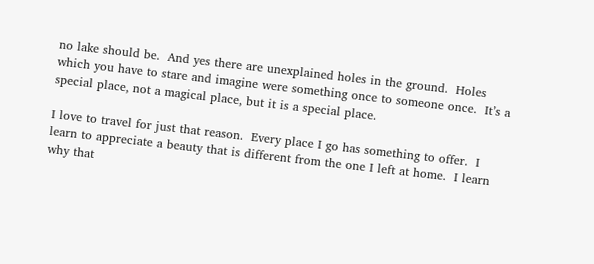no lake should be.  And yes there are unexplained holes in the ground.  Holes which you have to stare and imagine were something once to someone once.  It’s a special place, not a magical place, but it is a special place.

I love to travel for just that reason.  Every place I go has something to offer.  I learn to appreciate a beauty that is different from the one I left at home.  I learn why that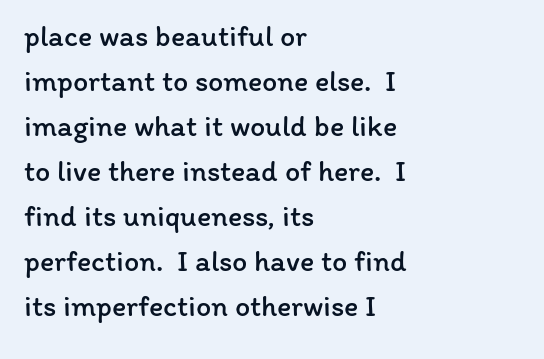place was beautiful or important to someone else.  I imagine what it would be like to live there instead of here.  I find its uniqueness, its perfection.  I also have to find its imperfection otherwise I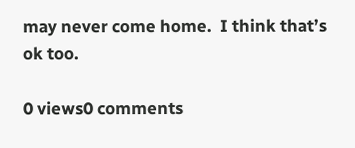may never come home.  I think that’s ok too.

0 views0 comments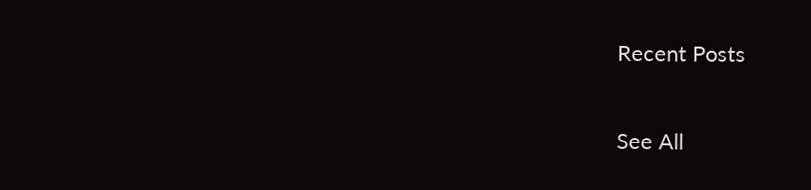Recent Posts

See All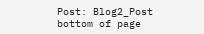Post: Blog2_Post
bottom of page